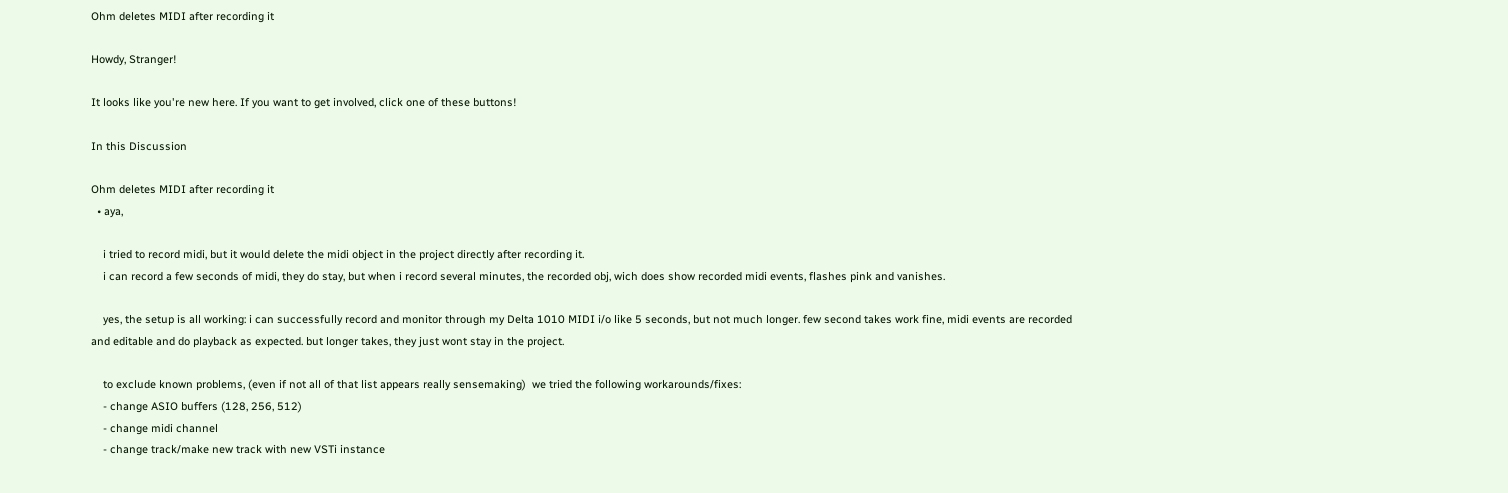Ohm deletes MIDI after recording it

Howdy, Stranger!

It looks like you're new here. If you want to get involved, click one of these buttons!

In this Discussion

Ohm deletes MIDI after recording it
  • aya,

    i tried to record midi, but it would delete the midi object in the project directly after recording it.
    i can record a few seconds of midi, they do stay, but when i record several minutes, the recorded obj, wich does show recorded midi events, flashes pink and vanishes.

    yes, the setup is all working: i can successfully record and monitor through my Delta 1010 MIDI i/o like 5 seconds, but not much longer. few second takes work fine, midi events are recorded and editable and do playback as expected. but longer takes, they just wont stay in the project.

    to exclude known problems, (even if not all of that list appears really sensemaking)  we tried the following workarounds/fixes:
    - change ASIO buffers (128, 256, 512)
    - change midi channel
    - change track/make new track with new VSTi instance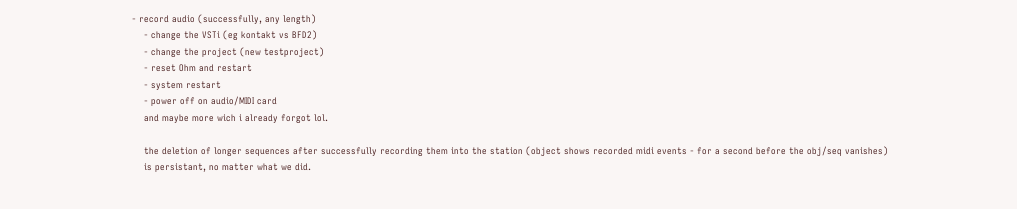- record audio (successfully, any length)
    - change the VSTi (eg kontakt vs BFD2)
    - change the project (new testproject)
    - reset Ohm and restart
    - system restart
    - power off on audio/MIDI card
    and maybe more wich i already forgot lol.

    the deletion of longer sequences after successfully recording them into the station (object shows recorded midi events - for a second before the obj/seq vanishes)
    is persistant, no matter what we did.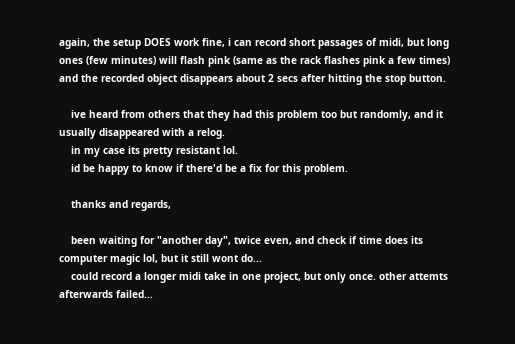again, the setup DOES work fine, i can record short passages of midi, but long ones (few minutes) will flash pink (same as the rack flashes pink a few times) and the recorded object disappears about 2 secs after hitting the stop button.

    ive heard from others that they had this problem too but randomly, and it usually disappeared with a relog.
    in my case its pretty resistant lol.
    id be happy to know if there'd be a fix for this problem.

    thanks and regards,

    been waiting for "another day", twice even, and check if time does its computer magic lol, but it still wont do...
    could record a longer midi take in one project, but only once. other attemts afterwards failed...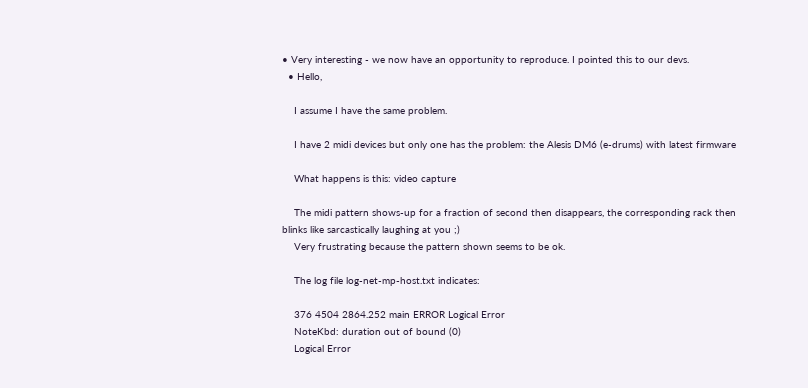• Very interesting - we now have an opportunity to reproduce. I pointed this to our devs.
  • Hello,

    I assume I have the same problem.

    I have 2 midi devices but only one has the problem: the Alesis DM6 (e-drums) with latest firmware

    What happens is this: video capture

    The midi pattern shows-up for a fraction of second then disappears, the corresponding rack then blinks like sarcastically laughing at you ;)
    Very frustrating because the pattern shown seems to be ok.

    The log file log-net-mp-host.txt indicates:

    376 4504 2864.252 main ERROR Logical Error
    NoteKbd: duration out of bound (0)
    Logical Error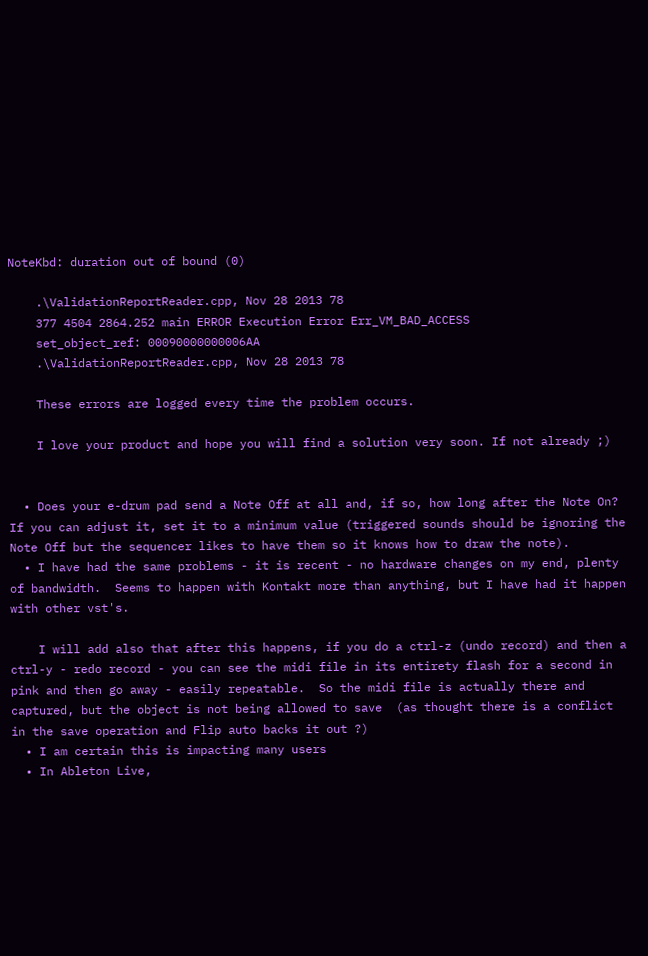NoteKbd: duration out of bound (0)

    .\ValidationReportReader.cpp, Nov 28 2013 78
    377 4504 2864.252 main ERROR Execution Error Err_VM_BAD_ACCESS
    set_object_ref: 00090000000006AA
    .\ValidationReportReader.cpp, Nov 28 2013 78

    These errors are logged every time the problem occurs.

    I love your product and hope you will find a solution very soon. If not already ;)


  • Does your e-drum pad send a Note Off at all and, if so, how long after the Note On?  If you can adjust it, set it to a minimum value (triggered sounds should be ignoring the Note Off but the sequencer likes to have them so it knows how to draw the note).
  • I have had the same problems - it is recent - no hardware changes on my end, plenty of bandwidth.  Seems to happen with Kontakt more than anything, but I have had it happen with other vst's.

    I will add also that after this happens, if you do a ctrl-z (undo record) and then a ctrl-y - redo record - you can see the midi file in its entirety flash for a second in pink and then go away - easily repeatable.  So the midi file is actually there and captured, but the object is not being allowed to save  (as thought there is a conflict in the save operation and Flip auto backs it out ?)
  • I am certain this is impacting many users
  • In Ableton Live,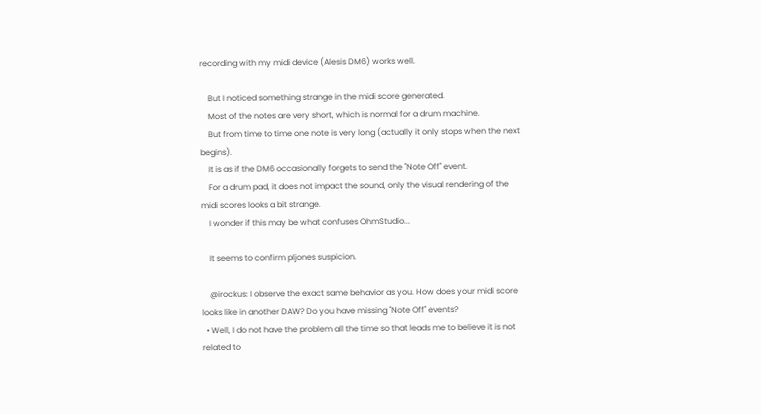recording with my midi device (Alesis DM6) works well.

    But I noticed something strange in the midi score generated.
    Most of the notes are very short, which is normal for a drum machine.
    But from time to time one note is very long (actually it only stops when the next begins).
    It is as if the DM6 occasionally forgets to send the "Note Off" event.
    For a drum pad, it does not impact the sound, only the visual rendering of the midi scores looks a bit strange.
    I wonder if this may be what confuses OhmStudio...

    It seems to confirm pljones suspicion.

    @irockus: I observe the exact same behavior as you. How does your midi score looks like in another DAW? Do you have missing "Note Off" events?
  • Well, I do not have the problem all the time so that leads me to believe it is not related to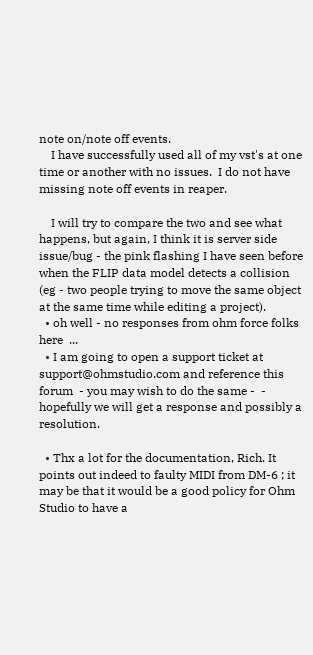note on/note off events.
    I have successfully used all of my vst's at one time or another with no issues.  I do not have missing note off events in reaper.

    I will try to compare the two and see what happens, but again, I think it is server side issue/bug - the pink flashing I have seen before when the FLIP data model detects a collision (eg - two people trying to move the same object at the same time while editing a project).
  • oh well - no responses from ohm force folks here  ...
  • I am going to open a support ticket at support@ohmstudio.com and reference this forum  - you may wish to do the same -  - hopefully we will get a response and possibly a resolution.

  • Thx a lot for the documentation, Rich. It points out indeed to faulty MIDI from DM-6 ; it may be that it would be a good policy for Ohm Studio to have a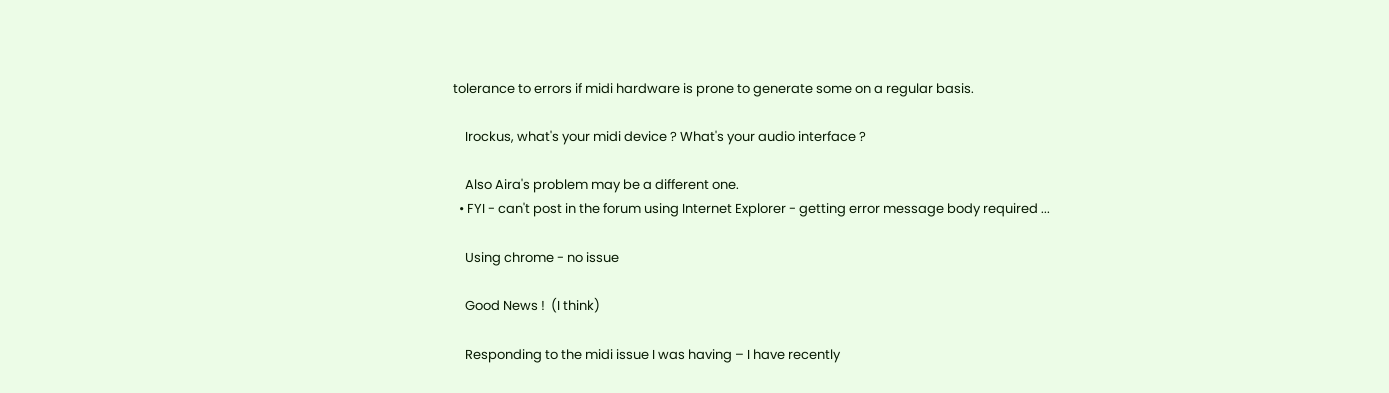tolerance to errors if midi hardware is prone to generate some on a regular basis.

    Irockus, what's your midi device ? What's your audio interface ?

    Also Aira's problem may be a different one.
  • FYI - can't post in the forum using Internet Explorer - getting error message body required ...

    Using chrome - no issue

    Good News !  (I think)

    Responding to the midi issue I was having – I have recently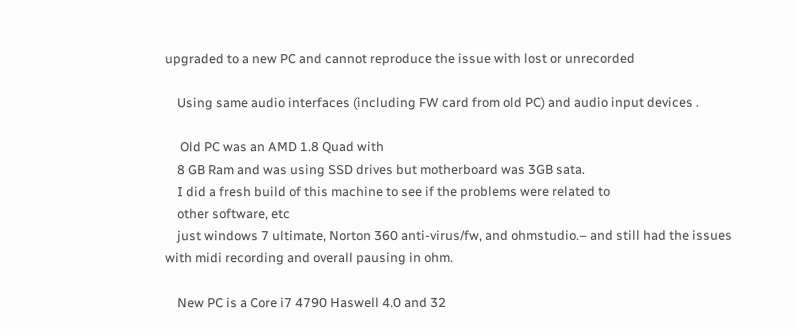upgraded to a new PC and cannot reproduce the issue with lost or unrecorded

    Using same audio interfaces (including FW card from old PC) and audio input devices .

     Old PC was an AMD 1.8 Quad with
    8 GB Ram and was using SSD drives but motherboard was 3GB sata.
    I did a fresh build of this machine to see if the problems were related to
    other software, etc
    just windows 7 ultimate, Norton 360 anti-virus/fw, and ohmstudio.– and still had the issues with midi recording and overall pausing in ohm.

    New PC is a Core i7 4790 Haswell 4.0 and 32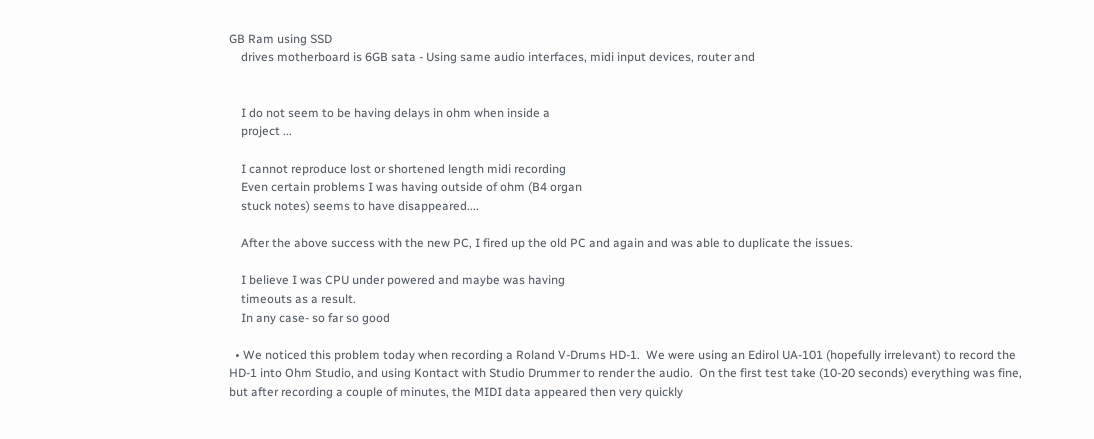GB Ram using SSD
    drives motherboard is 6GB sata - Using same audio interfaces, midi input devices, router and


    I do not seem to be having delays in ohm when inside a
    project ...

    I cannot reproduce lost or shortened length midi recording
    Even certain problems I was having outside of ohm (B4 organ
    stuck notes) seems to have disappeared....

    After the above success with the new PC, I fired up the old PC and again and was able to duplicate the issues.

    I believe I was CPU under powered and maybe was having
    timeouts as a result.
    In any case- so far so good

  • We noticed this problem today when recording a Roland V-Drums HD-1.  We were using an Edirol UA-101 (hopefully irrelevant) to record the HD-1 into Ohm Studio, and using Kontact with Studio Drummer to render the audio.  On the first test take (10-20 seconds) everything was fine, but after recording a couple of minutes, the MIDI data appeared then very quickly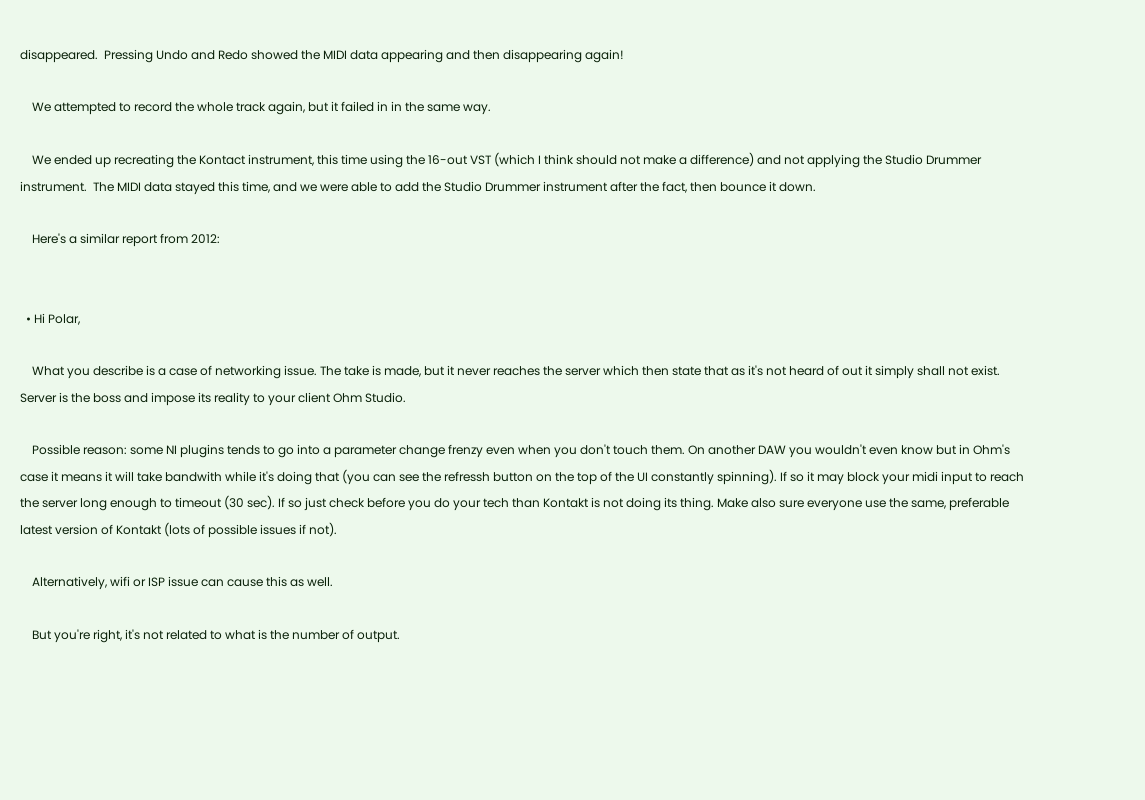disappeared.  Pressing Undo and Redo showed the MIDI data appearing and then disappearing again!

    We attempted to record the whole track again, but it failed in in the same way.

    We ended up recreating the Kontact instrument, this time using the 16-out VST (which I think should not make a difference) and not applying the Studio Drummer instrument.  The MIDI data stayed this time, and we were able to add the Studio Drummer instrument after the fact, then bounce it down.

    Here's a similar report from 2012:


  • Hi Polar,

    What you describe is a case of networking issue. The take is made, but it never reaches the server which then state that as it's not heard of out it simply shall not exist. Server is the boss and impose its reality to your client Ohm Studio.

    Possible reason: some NI plugins tends to go into a parameter change frenzy even when you don't touch them. On another DAW you wouldn't even know but in Ohm's case it means it will take bandwith while it's doing that (you can see the refressh button on the top of the UI constantly spinning). If so it may block your midi input to reach the server long enough to timeout (30 sec). If so just check before you do your tech than Kontakt is not doing its thing. Make also sure everyone use the same, preferable latest version of Kontakt (lots of possible issues if not).

    Alternatively, wifi or ISP issue can cause this as well.

    But you're right, it's not related to what is the number of output.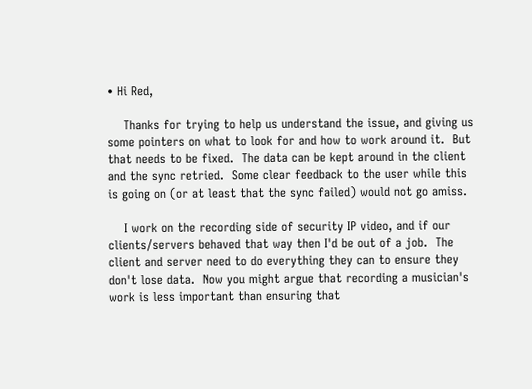• Hi Red,

    Thanks for trying to help us understand the issue, and giving us some pointers on what to look for and how to work around it.  But that needs to be fixed.  The data can be kept around in the client and the sync retried.  Some clear feedback to the user while this is going on (or at least that the sync failed) would not go amiss.

    I work on the recording side of security IP video, and if our clients/servers behaved that way then I'd be out of a job.  The client and server need to do everything they can to ensure they don't lose data.  Now you might argue that recording a musician's work is less important than ensuring that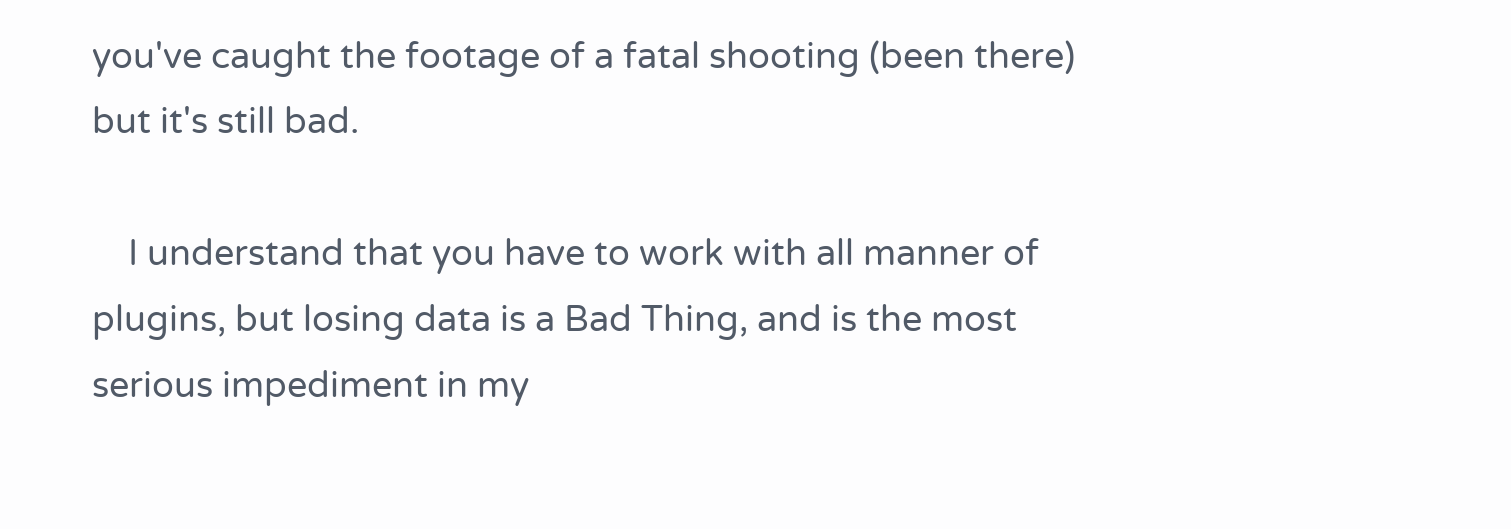you've caught the footage of a fatal shooting (been there) but it's still bad.

    I understand that you have to work with all manner of plugins, but losing data is a Bad Thing, and is the most serious impediment in my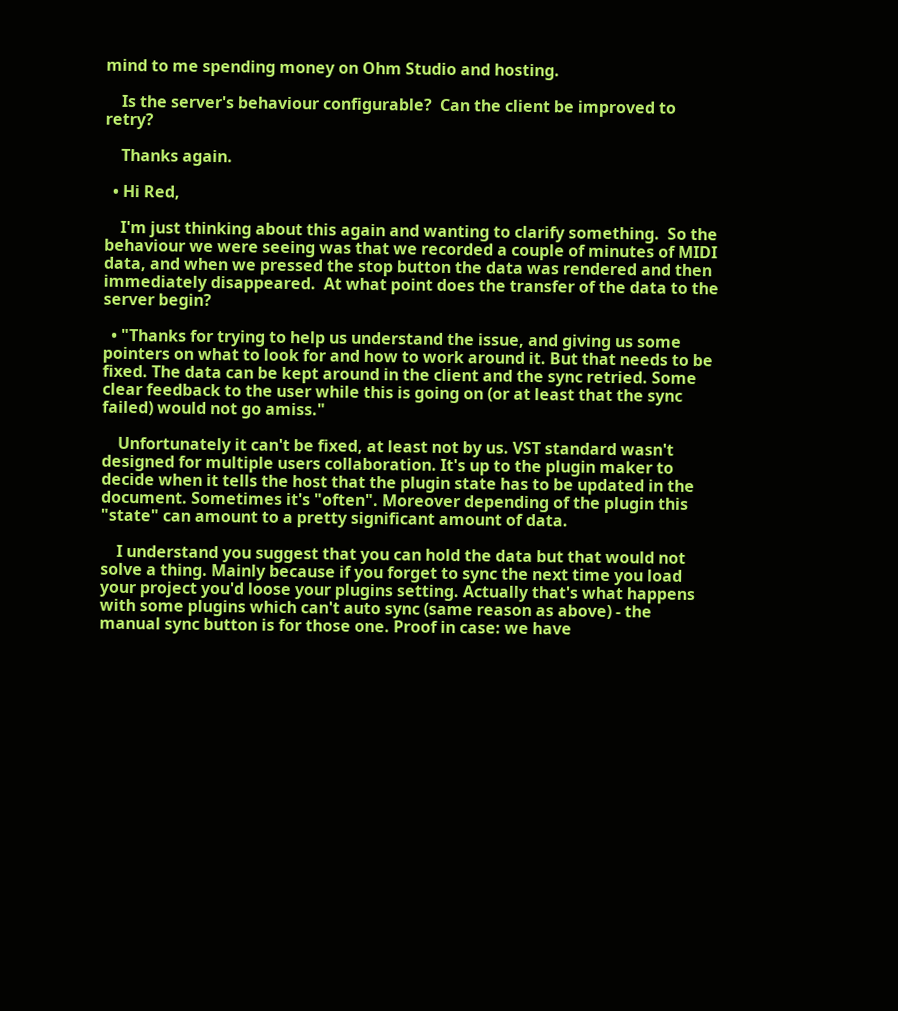mind to me spending money on Ohm Studio and hosting.

    Is the server's behaviour configurable?  Can the client be improved to retry?

    Thanks again.

  • Hi Red,

    I'm just thinking about this again and wanting to clarify something.  So the behaviour we were seeing was that we recorded a couple of minutes of MIDI data, and when we pressed the stop button the data was rendered and then immediately disappeared.  At what point does the transfer of the data to the server begin?

  • "Thanks for trying to help us understand the issue, and giving us some pointers on what to look for and how to work around it. But that needs to be fixed. The data can be kept around in the client and the sync retried. Some clear feedback to the user while this is going on (or at least that the sync failed) would not go amiss."

    Unfortunately it can't be fixed, at least not by us. VST standard wasn't designed for multiple users collaboration. It's up to the plugin maker to decide when it tells the host that the plugin state has to be updated in the document. Sometimes it's "often". Moreover depending of the plugin this "state" can amount to a pretty significant amount of data.

    I understand you suggest that you can hold the data but that would not solve a thing. Mainly because if you forget to sync the next time you load your project you'd loose your plugins setting. Actually that's what happens with some plugins which can't auto sync (same reason as above) - the manual sync button is for those one. Proof in case: we have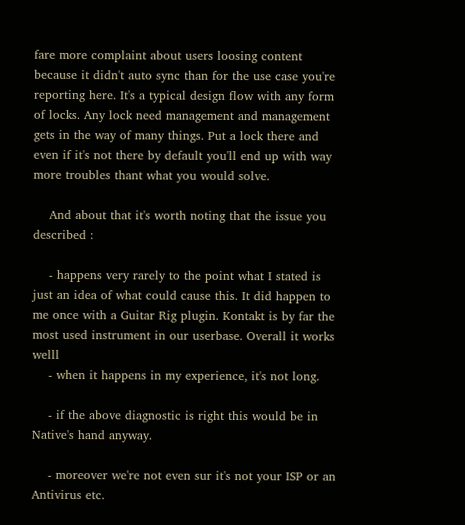fare more complaint about users loosing content because it didn't auto sync than for the use case you're reporting here. It's a typical design flow with any form of locks. Any lock need management and management gets in the way of many things. Put a lock there and even if it's not there by default you'll end up with way more troubles thant what you would solve.

    And about that it's worth noting that the issue you described :

    - happens very rarely to the point what I stated is just an idea of what could cause this. It did happen to me once with a Guitar Rig plugin. Kontakt is by far the most used instrument in our userbase. Overall it works welll
    - when it happens in my experience, it's not long.

    - if the above diagnostic is right this would be in Native's hand anyway.

    - moreover we're not even sur it's not your ISP or an Antivirus etc.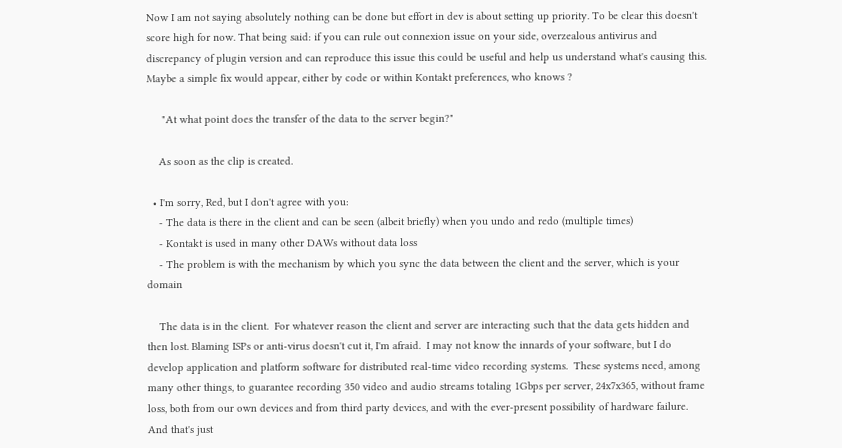Now I am not saying absolutely nothing can be done but effort in dev is about setting up priority. To be clear this doesn't score high for now. That being said: if you can rule out connexion issue on your side, overzealous antivirus and discrepancy of plugin version and can reproduce this issue this could be useful and help us understand what's causing this. Maybe a simple fix would appear, either by code or within Kontakt preferences, who knows ?

     "At what point does the transfer of the data to the server begin?"

    As soon as the clip is created.

  • I'm sorry, Red, but I don't agree with you:
    - The data is there in the client and can be seen (albeit briefly) when you undo and redo (multiple times)
    - Kontakt is used in many other DAWs without data loss
    - The problem is with the mechanism by which you sync the data between the client and the server, which is your domain

    The data is in the client.  For whatever reason the client and server are interacting such that the data gets hidden and then lost. Blaming ISPs or anti-virus doesn't cut it, I'm afraid.  I may not know the innards of your software, but I do develop application and platform software for distributed real-time video recording systems.  These systems need, among many other things, to guarantee recording 350 video and audio streams totaling 1Gbps per server, 24x7x365, without frame loss, both from our own devices and from third party devices, and with the ever-present possibility of hardware failure.  And that's just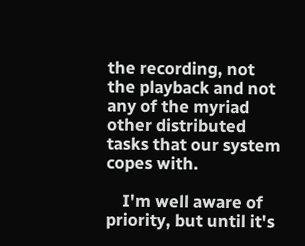the recording, not the playback and not any of the myriad other distributed tasks that our system copes with.

    I'm well aware of priority, but until it's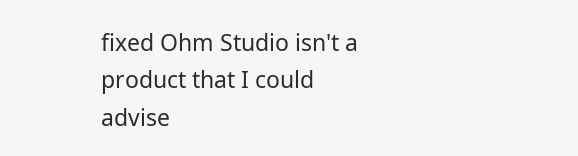fixed Ohm Studio isn't a product that I could advise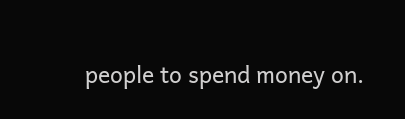people to spend money on.